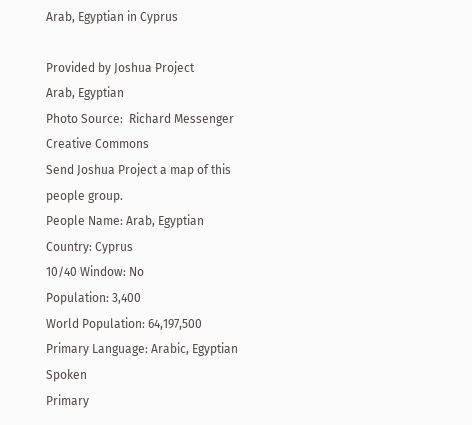Arab, Egyptian in Cyprus

Provided by Joshua Project
Arab, Egyptian
Photo Source:  Richard Messenger  Creative Commons
Send Joshua Project a map of this people group.
People Name: Arab, Egyptian
Country: Cyprus
10/40 Window: No
Population: 3,400
World Population: 64,197,500
Primary Language: Arabic, Egyptian Spoken
Primary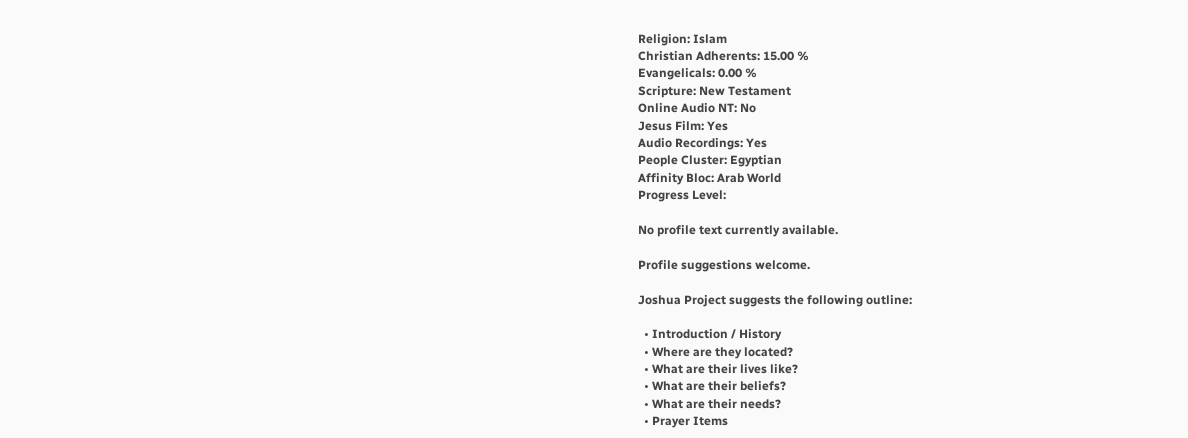Religion: Islam
Christian Adherents: 15.00 %
Evangelicals: 0.00 %
Scripture: New Testament
Online Audio NT: No
Jesus Film: Yes
Audio Recordings: Yes
People Cluster: Egyptian
Affinity Bloc: Arab World
Progress Level:

No profile text currently available.

Profile suggestions welcome.

Joshua Project suggests the following outline:

  • Introduction / History
  • Where are they located?
  • What are their lives like?
  • What are their beliefs?
  • What are their needs?
  • Prayer Items